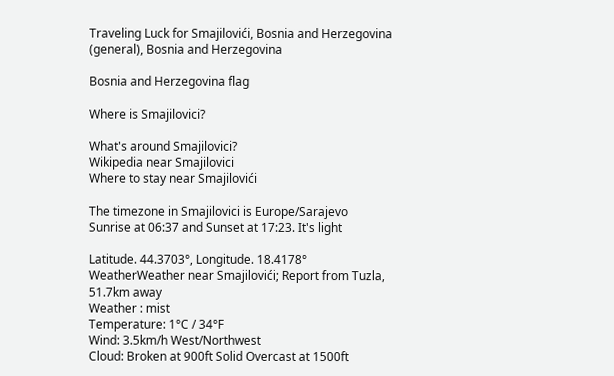Traveling Luck for Smajilovići, Bosnia and Herzegovina (general), Bosnia and Herzegovina

Bosnia and Herzegovina flag

Where is Smajilovici?

What's around Smajilovici?
Wikipedia near Smajilovici
Where to stay near Smajilovići

The timezone in Smajilovici is Europe/Sarajevo
Sunrise at 06:37 and Sunset at 17:23. It's light

Latitude. 44.3703°, Longitude. 18.4178°
WeatherWeather near Smajilovići; Report from Tuzla, 51.7km away
Weather : mist
Temperature: 1°C / 34°F
Wind: 3.5km/h West/Northwest
Cloud: Broken at 900ft Solid Overcast at 1500ft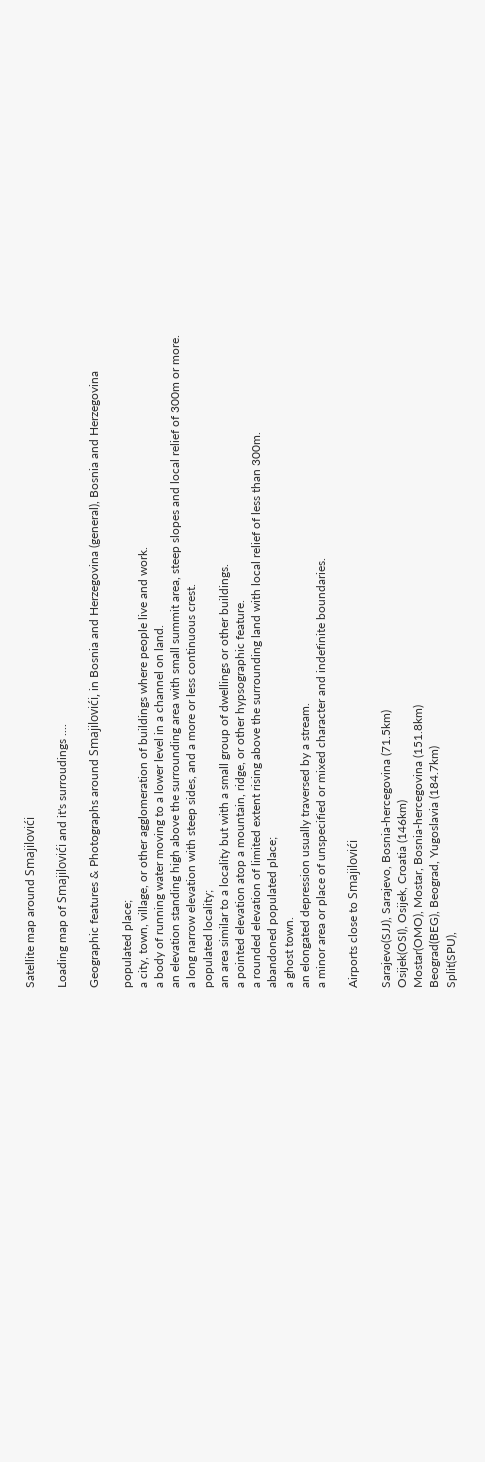Satellite map around Smajilovići

Loading map of Smajilovići and it's surroudings ....

Geographic features & Photographs around Smajilovići, in Bosnia and Herzegovina (general), Bosnia and Herzegovina

populated place;
a city, town, village, or other agglomeration of buildings where people live and work.
a body of running water moving to a lower level in a channel on land.
an elevation standing high above the surrounding area with small summit area, steep slopes and local relief of 300m or more.
a long narrow elevation with steep sides, and a more or less continuous crest.
populated locality;
an area similar to a locality but with a small group of dwellings or other buildings.
a pointed elevation atop a mountain, ridge, or other hypsographic feature.
a rounded elevation of limited extent rising above the surrounding land with local relief of less than 300m.
abandoned populated place;
a ghost town.
an elongated depression usually traversed by a stream.
a minor area or place of unspecified or mixed character and indefinite boundaries.

Airports close to Smajilovići

Sarajevo(SJJ), Sarajevo, Bosnia-hercegovina (71.5km)
Osijek(OSI), Osijek, Croatia (146km)
Mostar(OMO), Mostar, Bosnia-hercegovina (151.8km)
Beograd(BEG), Beograd, Yugoslavia (184.7km)
Split(SPU),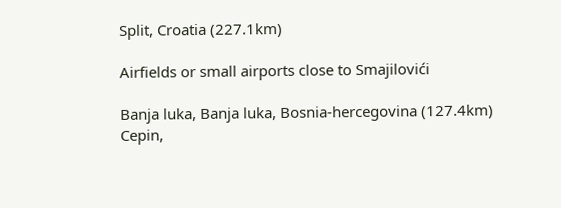Split, Croatia (227.1km)

Airfields or small airports close to Smajilovići

Banja luka, Banja luka, Bosnia-hercegovina (127.4km)
Cepin,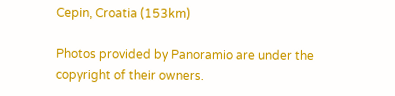Cepin, Croatia (153km)

Photos provided by Panoramio are under the copyright of their owners.